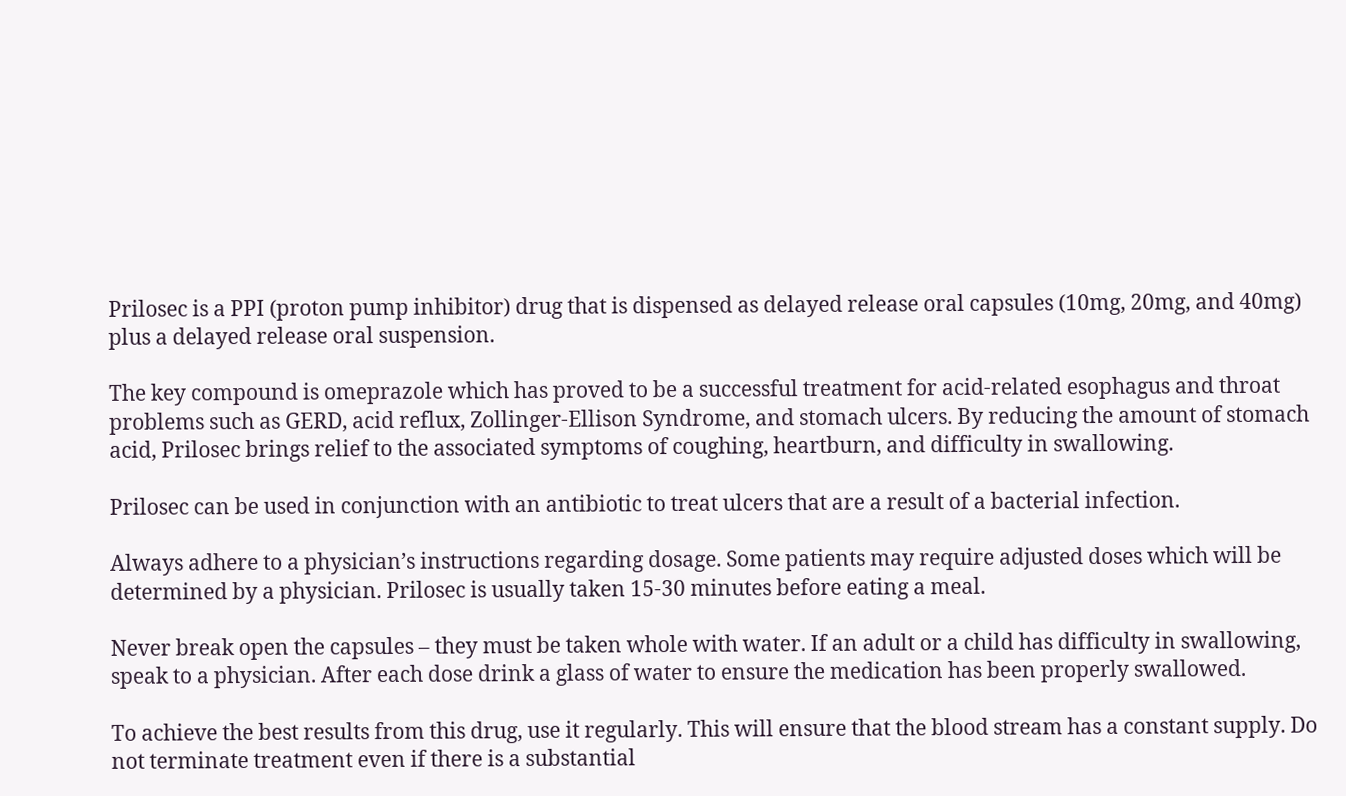Prilosec is a PPI (proton pump inhibitor) drug that is dispensed as delayed release oral capsules (10mg, 20mg, and 40mg) plus a delayed release oral suspension.

The key compound is omeprazole which has proved to be a successful treatment for acid-related esophagus and throat problems such as GERD, acid reflux, Zollinger-Ellison Syndrome, and stomach ulcers. By reducing the amount of stomach acid, Prilosec brings relief to the associated symptoms of coughing, heartburn, and difficulty in swallowing.

Prilosec can be used in conjunction with an antibiotic to treat ulcers that are a result of a bacterial infection.

Always adhere to a physician’s instructions regarding dosage. Some patients may require adjusted doses which will be determined by a physician. Prilosec is usually taken 15-30 minutes before eating a meal.

Never break open the capsules – they must be taken whole with water. If an adult or a child has difficulty in swallowing, speak to a physician. After each dose drink a glass of water to ensure the medication has been properly swallowed.

To achieve the best results from this drug, use it regularly. This will ensure that the blood stream has a constant supply. Do not terminate treatment even if there is a substantial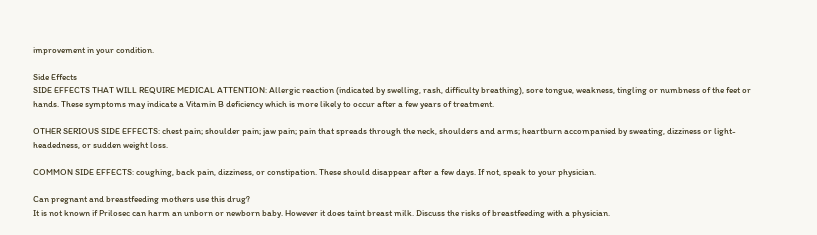improvement in your condition.

Side Effects
SIDE EFFECTS THAT WILL REQUIRE MEDICAL ATTENTION: Allergic reaction (indicated by swelling, rash, difficulty breathing), sore tongue, weakness, tingling or numbness of the feet or hands. These symptoms may indicate a Vitamin B deficiency which is more likely to occur after a few years of treatment.

OTHER SERIOUS SIDE EFFECTS: chest pain; shoulder pain; jaw pain; pain that spreads through the neck, shoulders and arms; heartburn accompanied by sweating, dizziness or light-headedness, or sudden weight loss.

COMMON SIDE EFFECTS: coughing, back pain, dizziness, or constipation. These should disappear after a few days. If not, speak to your physician.

Can pregnant and breastfeeding mothers use this drug?
It is not known if Prilosec can harm an unborn or newborn baby. However it does taint breast milk. Discuss the risks of breastfeeding with a physician.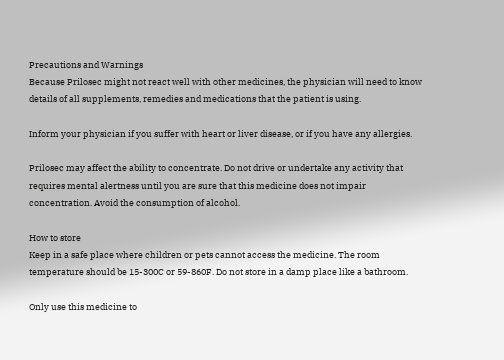Precautions and Warnings
Because Prilosec might not react well with other medicines, the physician will need to know details of all supplements, remedies and medications that the patient is using.

Inform your physician if you suffer with heart or liver disease, or if you have any allergies.

Prilosec may affect the ability to concentrate. Do not drive or undertake any activity that requires mental alertness until you are sure that this medicine does not impair concentration. Avoid the consumption of alcohol.

How to store
Keep in a safe place where children or pets cannot access the medicine. The room temperature should be 15-300C or 59-860F. Do not store in a damp place like a bathroom.

Only use this medicine to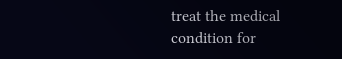treat the medical condition for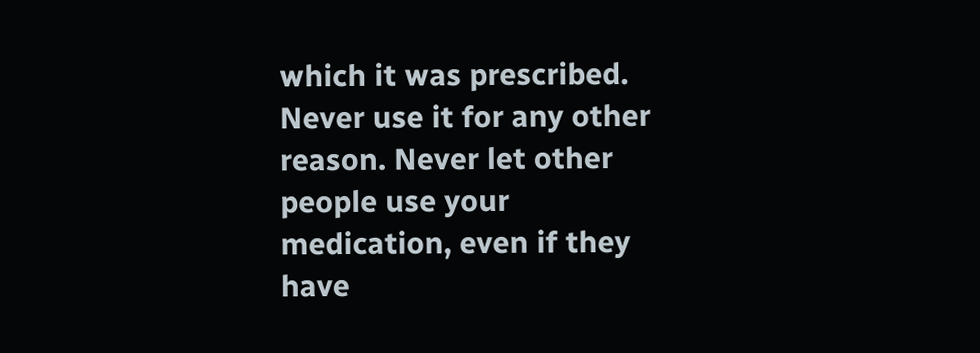which it was prescribed. Never use it for any other reason. Never let other people use your medication, even if they have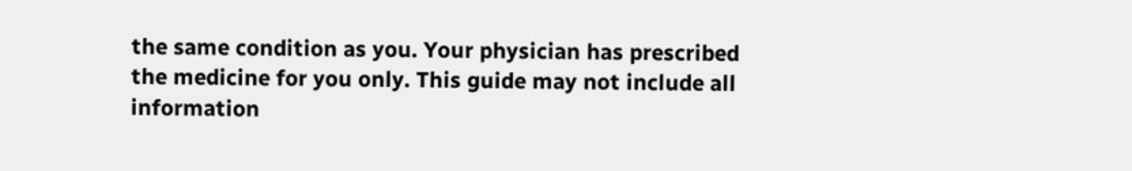the same condition as you. Your physician has prescribed the medicine for you only. This guide may not include all information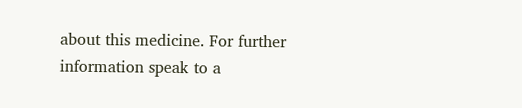about this medicine. For further information speak to a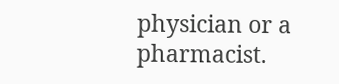physician or a pharmacist.